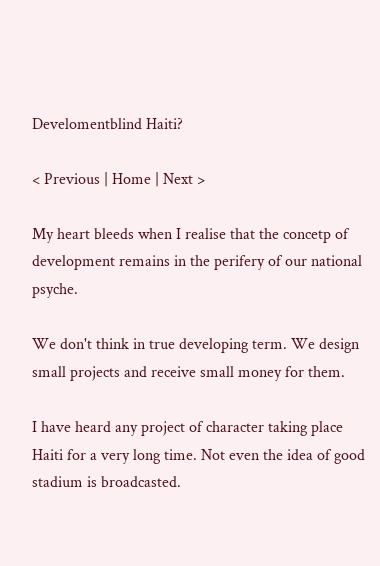Develomentblind Haiti?

< Previous | Home | Next >

My heart bleeds when I realise that the concetp of development remains in the perifery of our national psyche.

We don't think in true developing term. We design small projects and receive small money for them.

I have heard any project of character taking place Haiti for a very long time. Not even the idea of good stadium is broadcasted.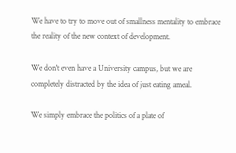We have to try to move out of smallness mentality to embrace the reality of the new context of development.

We don't even have a University campus, but we are completely distracted by the idea of just eating ameal.

We simply embrace the politics of a plate of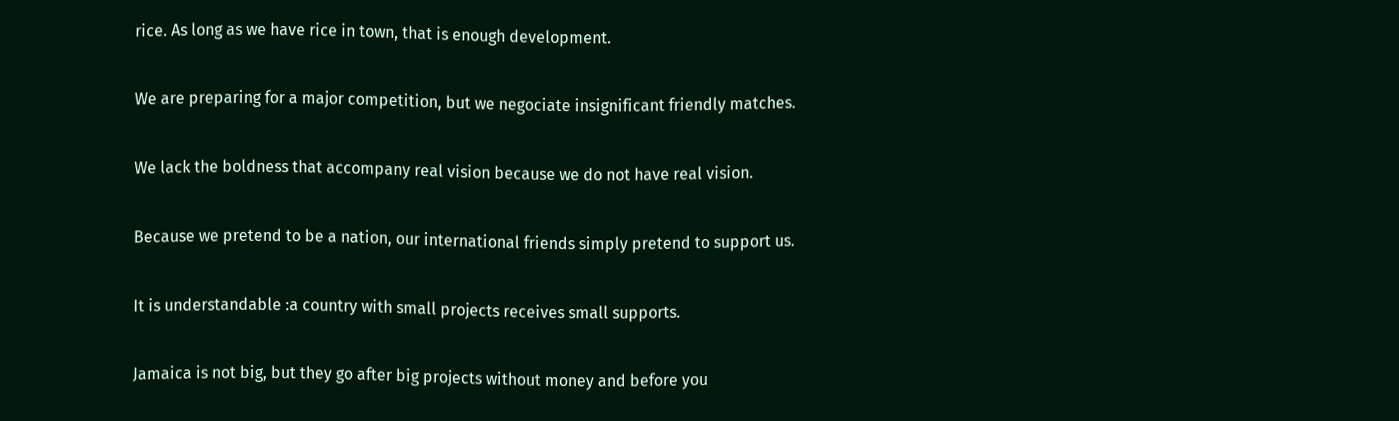rice. As long as we have rice in town, that is enough development.

We are preparing for a major competition, but we negociate insignificant friendly matches.

We lack the boldness that accompany real vision because we do not have real vision.

Because we pretend to be a nation, our international friends simply pretend to support us.

It is understandable :a country with small projects receives small supports.

Jamaica is not big, but they go after big projects without money and before you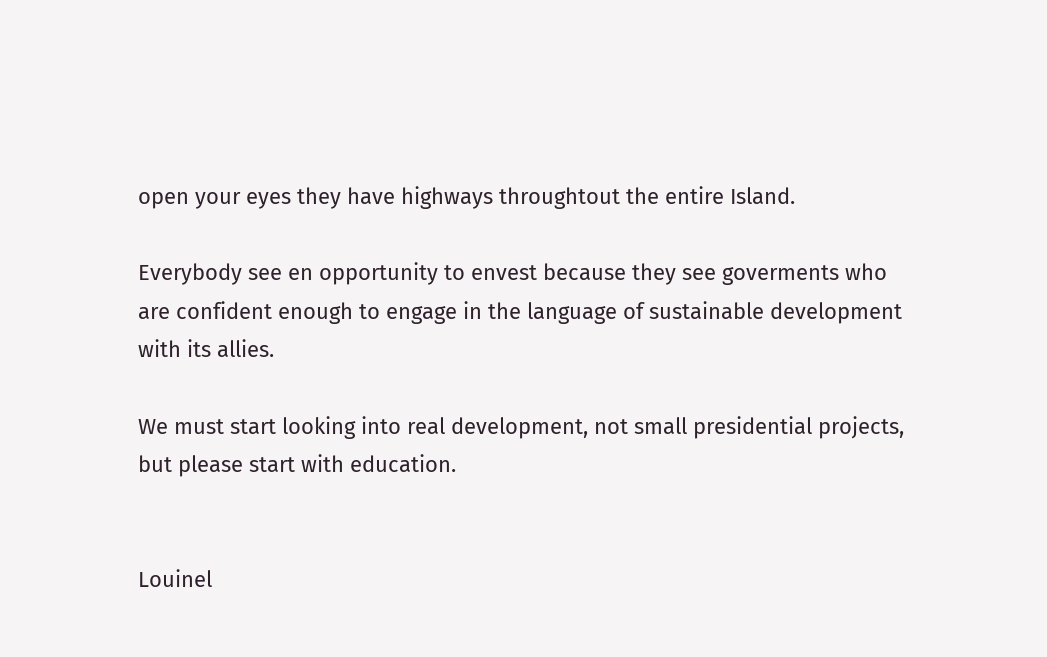open your eyes they have highways throughtout the entire Island.

Everybody see en opportunity to envest because they see goverments who are confident enough to engage in the language of sustainable development with its allies.

We must start looking into real development, not small presidential projects, but please start with education.


Louinel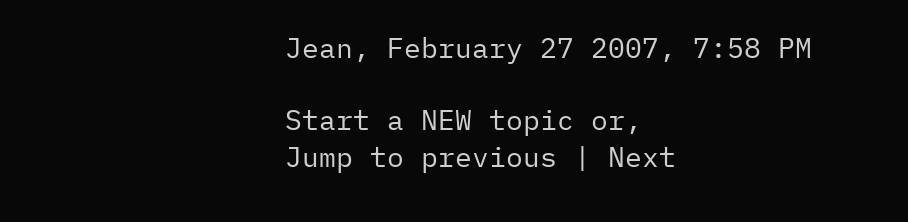Jean, February 27 2007, 7:58 PM

Start a NEW topic or,
Jump to previous | Next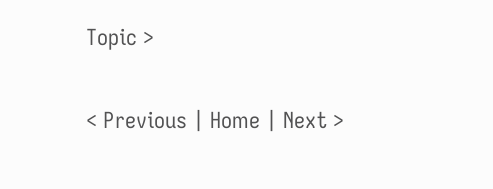Topic >

< Previous | Home | Next >